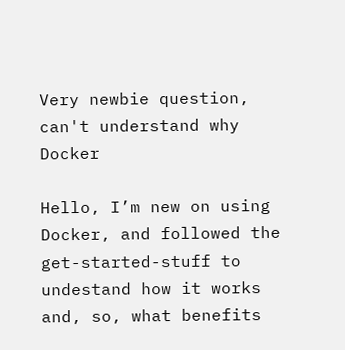Very newbie question, can't understand why Docker

Hello, I’m new on using Docker, and followed the get-started-stuff to undestand how it works and, so, what benefits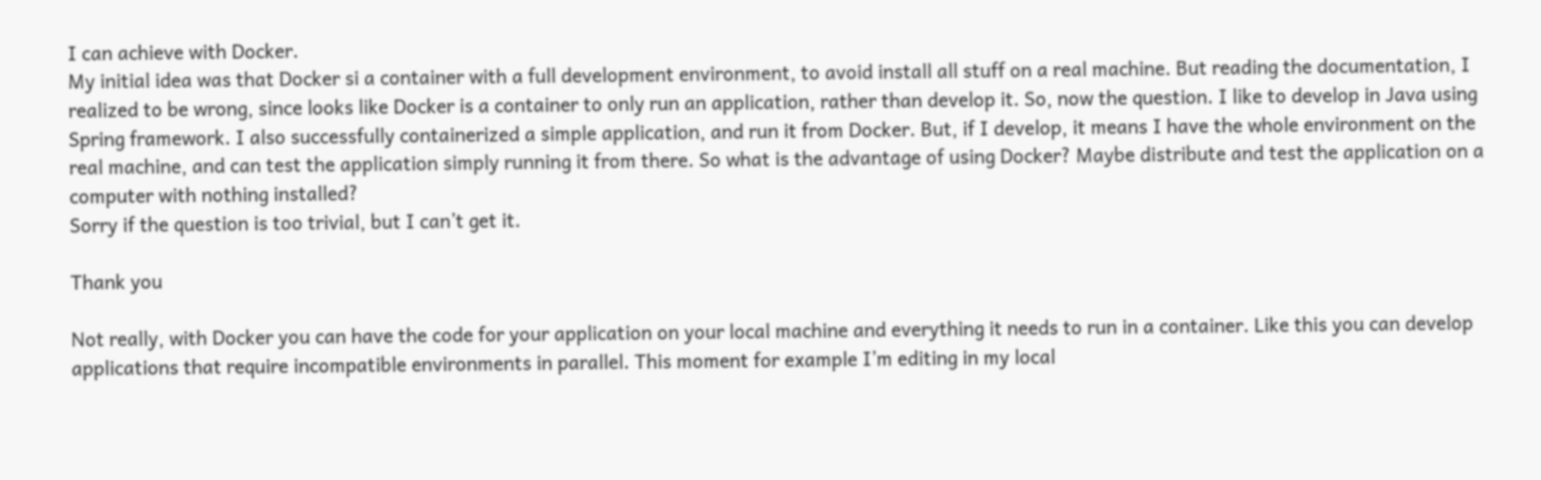I can achieve with Docker.
My initial idea was that Docker si a container with a full development environment, to avoid install all stuff on a real machine. But reading the documentation, I realized to be wrong, since looks like Docker is a container to only run an application, rather than develop it. So, now the question. I like to develop in Java using Spring framework. I also successfully containerized a simple application, and run it from Docker. But, if I develop, it means I have the whole environment on the real machine, and can test the application simply running it from there. So what is the advantage of using Docker? Maybe distribute and test the application on a computer with nothing installed?
Sorry if the question is too trivial, but I can’t get it.

Thank you

Not really, with Docker you can have the code for your application on your local machine and everything it needs to run in a container. Like this you can develop applications that require incompatible environments in parallel. This moment for example I’m editing in my local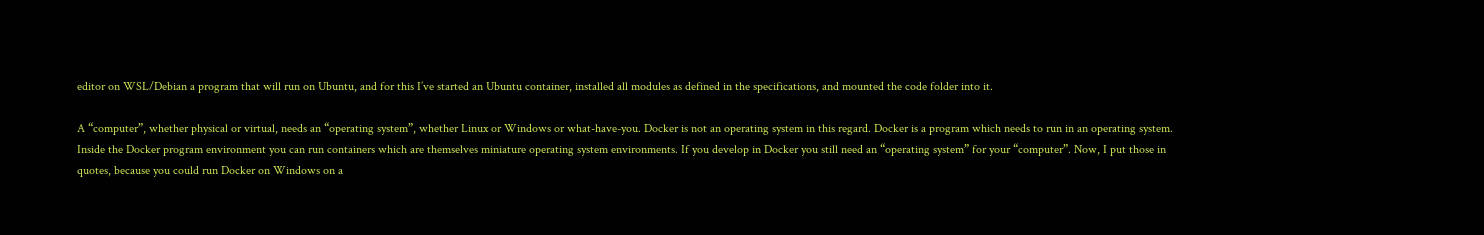editor on WSL/Debian a program that will run on Ubuntu, and for this I’ve started an Ubuntu container, installed all modules as defined in the specifications, and mounted the code folder into it.

A “computer”, whether physical or virtual, needs an “operating system”, whether Linux or Windows or what-have-you. Docker is not an operating system in this regard. Docker is a program which needs to run in an operating system. Inside the Docker program environment you can run containers which are themselves miniature operating system environments. If you develop in Docker you still need an “operating system” for your “computer”. Now, I put those in quotes, because you could run Docker on Windows on a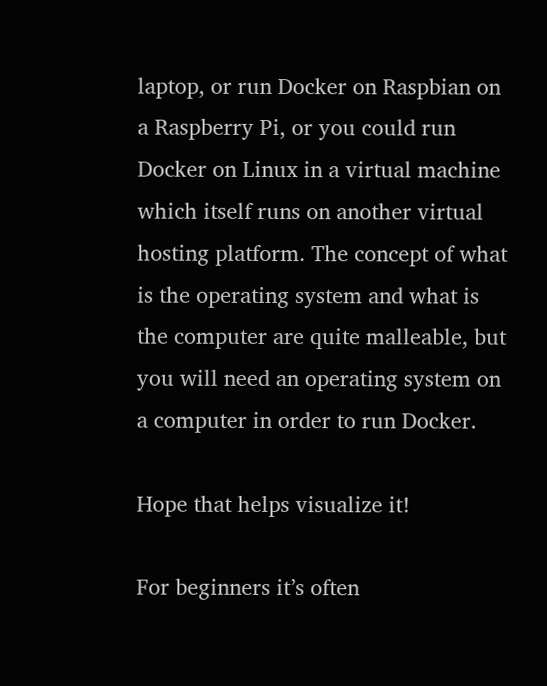laptop, or run Docker on Raspbian on a Raspberry Pi, or you could run Docker on Linux in a virtual machine which itself runs on another virtual hosting platform. The concept of what is the operating system and what is the computer are quite malleable, but you will need an operating system on a computer in order to run Docker.

Hope that helps visualize it!

For beginners it’s often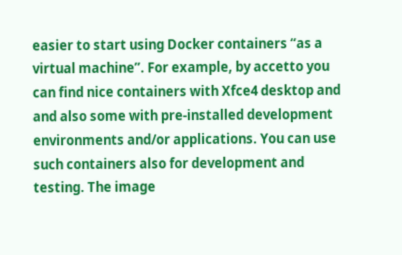easier to start using Docker containers “as a virtual machine”. For example, by accetto you can find nice containers with Xfce4 desktop and and also some with pre-installed development environments and/or applications. You can use such containers also for development and testing. The image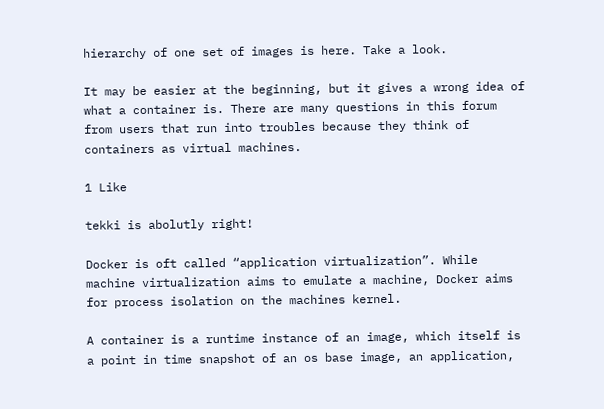hierarchy of one set of images is here. Take a look.

It may be easier at the beginning, but it gives a wrong idea of what a container is. There are many questions in this forum from users that run into troubles because they think of containers as virtual machines.

1 Like

tekki is abolutly right!

Docker is oft called “application virtualization”. While machine virtualization aims to emulate a machine, Docker aims for process isolation on the machines kernel.

A container is a runtime instance of an image, which itself is a point in time snapshot of an os base image, an application,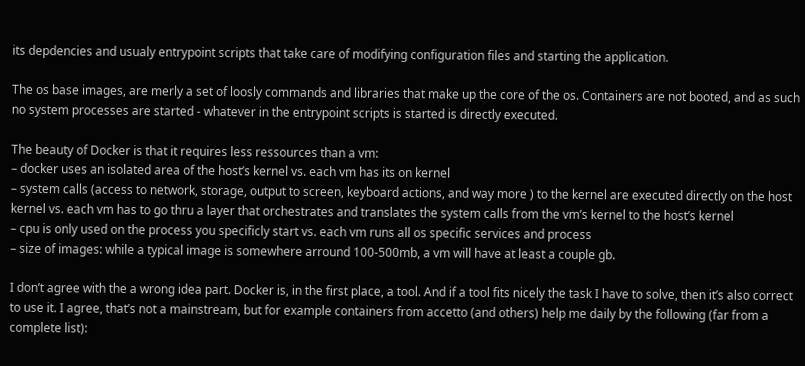its depdencies and usualy entrypoint scripts that take care of modifying configuration files and starting the application.

The os base images, are merly a set of loosly commands and libraries that make up the core of the os. Containers are not booted, and as such no system processes are started - whatever in the entrypoint scripts is started is directly executed.

The beauty of Docker is that it requires less ressources than a vm:
– docker uses an isolated area of the host’s kernel vs. each vm has its on kernel
– system calls (access to network, storage, output to screen, keyboard actions, and way more ) to the kernel are executed directly on the host kernel vs. each vm has to go thru a layer that orchestrates and translates the system calls from the vm’s kernel to the host’s kernel
– cpu is only used on the process you specificly start vs. each vm runs all os specific services and process
– size of images: while a typical image is somewhere arround 100-500mb, a vm will have at least a couple gb.

I don’t agree with the a wrong idea part. Docker is, in the first place, a tool. And if a tool fits nicely the task I have to solve, then it’s also correct to use it. I agree, that’s not a mainstream, but for example containers from accetto (and others) help me daily by the following (far from a complete list):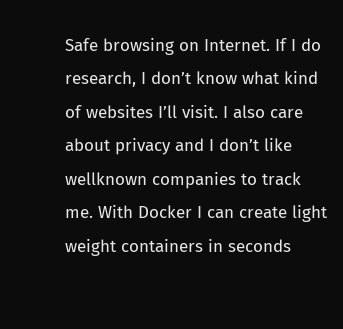Safe browsing on Internet. If I do research, I don’t know what kind of websites I’ll visit. I also care about privacy and I don’t like wellknown companies to track me. With Docker I can create light weight containers in seconds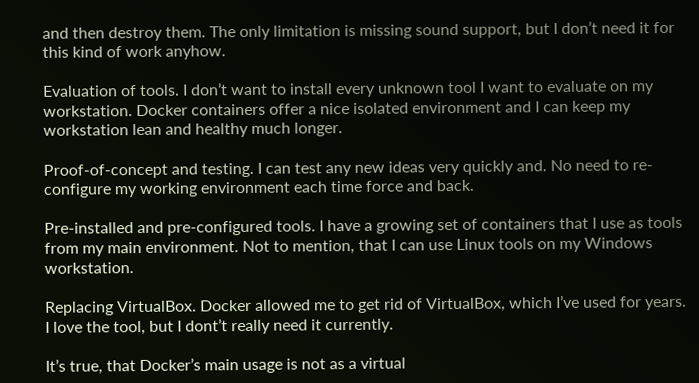and then destroy them. The only limitation is missing sound support, but I don’t need it for this kind of work anyhow.

Evaluation of tools. I don’t want to install every unknown tool I want to evaluate on my workstation. Docker containers offer a nice isolated environment and I can keep my workstation lean and healthy much longer.

Proof-of-concept and testing. I can test any new ideas very quickly and. No need to re-configure my working environment each time force and back.

Pre-installed and pre-configured tools. I have a growing set of containers that I use as tools from my main environment. Not to mention, that I can use Linux tools on my Windows workstation.

Replacing VirtualBox. Docker allowed me to get rid of VirtualBox, which I’ve used for years. I love the tool, but I dont’t really need it currently.

It’s true, that Docker’s main usage is not as a virtual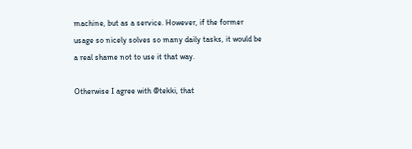machine, but as a service. However, if the former usage so nicely solves so many daily tasks, it would be a real shame not to use it that way.

Otherwise I agree with @tekki, that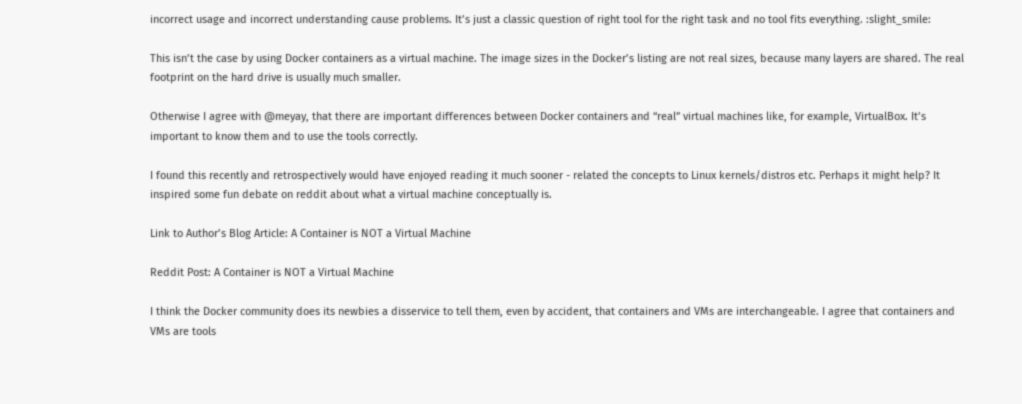incorrect usage and incorrect understanding cause problems. It’s just a classic question of right tool for the right task and no tool fits everything. :slight_smile:

This isn’t the case by using Docker containers as a virtual machine. The image sizes in the Docker’s listing are not real sizes, because many layers are shared. The real footprint on the hard drive is usually much smaller.

Otherwise I agree with @meyay, that there are important differences between Docker containers and “real” virtual machines like, for example, VirtualBox. It’s important to know them and to use the tools correctly.

I found this recently and retrospectively would have enjoyed reading it much sooner - related the concepts to Linux kernels/distros etc. Perhaps it might help? It inspired some fun debate on reddit about what a virtual machine conceptually is.

Link to Author’s Blog Article: A Container is NOT a Virtual Machine

Reddit Post: A Container is NOT a Virtual Machine

I think the Docker community does its newbies a disservice to tell them, even by accident, that containers and VMs are interchangeable. I agree that containers and VMs are tools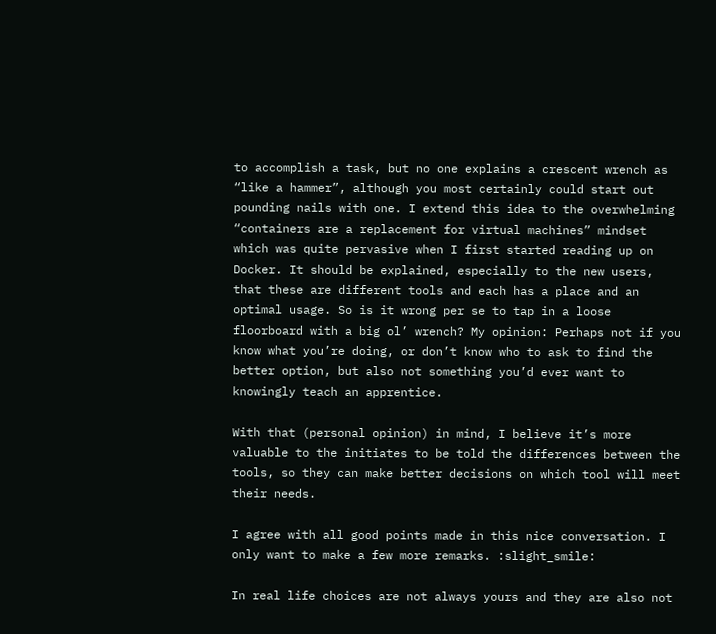to accomplish a task, but no one explains a crescent wrench as “like a hammer”, although you most certainly could start out pounding nails with one. I extend this idea to the overwhelming “containers are a replacement for virtual machines” mindset which was quite pervasive when I first started reading up on Docker. It should be explained, especially to the new users, that these are different tools and each has a place and an optimal usage. So is it wrong per se to tap in a loose floorboard with a big ol’ wrench? My opinion: Perhaps not if you know what you’re doing, or don’t know who to ask to find the better option, but also not something you’d ever want to knowingly teach an apprentice.

With that (personal opinion) in mind, I believe it’s more valuable to the initiates to be told the differences between the tools, so they can make better decisions on which tool will meet their needs.

I agree with all good points made in this nice conversation. I only want to make a few more remarks. :slight_smile:

In real life choices are not always yours and they are also not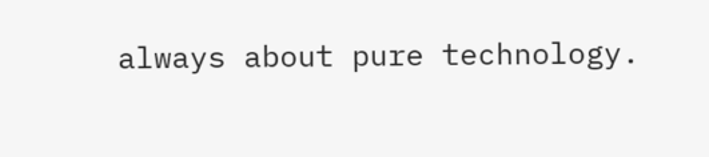always about pure technology.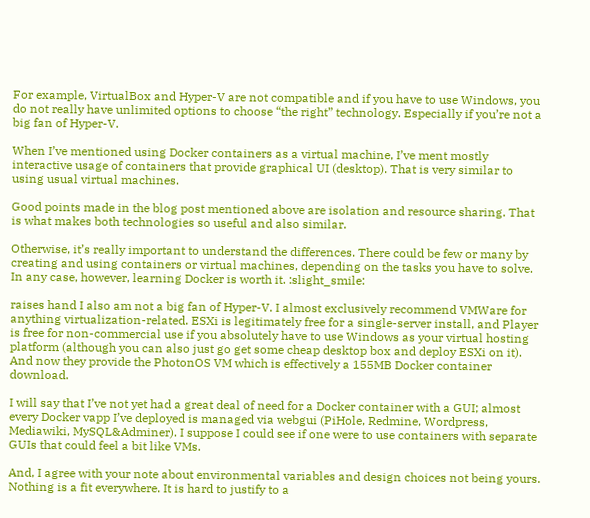For example, VirtualBox and Hyper-V are not compatible and if you have to use Windows, you do not really have unlimited options to choose “the right” technology. Especially if you’re not a big fan of Hyper-V.

When I’ve mentioned using Docker containers as a virtual machine, I’ve ment mostly interactive usage of containers that provide graphical UI (desktop). That is very similar to using usual virtual machines.

Good points made in the blog post mentioned above are isolation and resource sharing. That is what makes both technologies so useful and also similar.

Otherwise, it’s really important to understand the differences. There could be few or many by creating and using containers or virtual machines, depending on the tasks you have to solve. In any case, however, learning Docker is worth it. :slight_smile:

raises hand I also am not a big fan of Hyper-V. I almost exclusively recommend VMWare for anything virtualization-related. ESXi is legitimately free for a single-server install, and Player is free for non-commercial use if you absolutely have to use Windows as your virtual hosting platform (although you can also just go get some cheap desktop box and deploy ESXi on it). And now they provide the PhotonOS VM which is effectively a 155MB Docker container download.

I will say that I’ve not yet had a great deal of need for a Docker container with a GUI; almost every Docker vapp I’ve deployed is managed via webgui (PiHole, Redmine, Wordpress, Mediawiki, MySQL&Adminer). I suppose I could see if one were to use containers with separate GUIs that could feel a bit like VMs.

And, I agree with your note about environmental variables and design choices not being yours. Nothing is a fit everywhere. It is hard to justify to a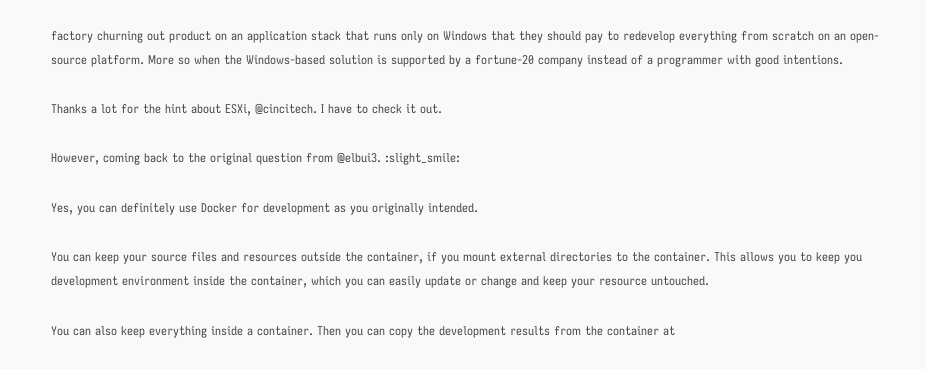factory churning out product on an application stack that runs only on Windows that they should pay to redevelop everything from scratch on an open-source platform. More so when the Windows-based solution is supported by a fortune-20 company instead of a programmer with good intentions.

Thanks a lot for the hint about ESXi, @cincitech. I have to check it out.

However, coming back to the original question from @elbui3. :slight_smile:

Yes, you can definitely use Docker for development as you originally intended.

You can keep your source files and resources outside the container, if you mount external directories to the container. This allows you to keep you development environment inside the container, which you can easily update or change and keep your resource untouched.

You can also keep everything inside a container. Then you can copy the development results from the container at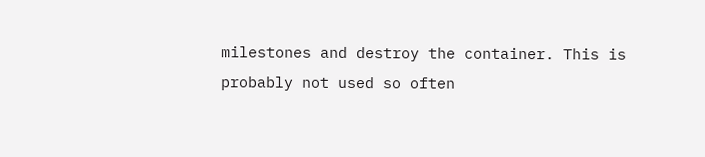milestones and destroy the container. This is probably not used so often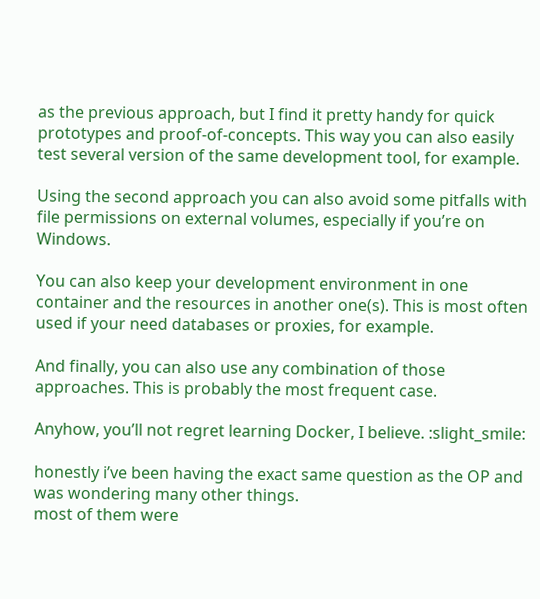as the previous approach, but I find it pretty handy for quick prototypes and proof-of-concepts. This way you can also easily test several version of the same development tool, for example.

Using the second approach you can also avoid some pitfalls with file permissions on external volumes, especially if you’re on Windows.

You can also keep your development environment in one container and the resources in another one(s). This is most often used if your need databases or proxies, for example.

And finally, you can also use any combination of those approaches. This is probably the most frequent case.

Anyhow, you’ll not regret learning Docker, I believe. :slight_smile:

honestly i’ve been having the exact same question as the OP and was wondering many other things.
most of them were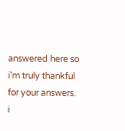answered here so i’m truly thankful for your answers.
i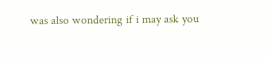was also wondering if i may ask you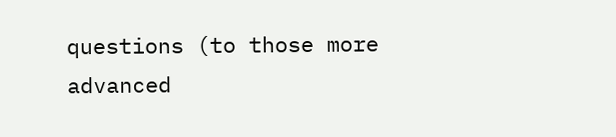questions (to those more advanced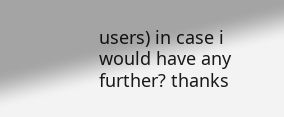users) in case i would have any further? thanks